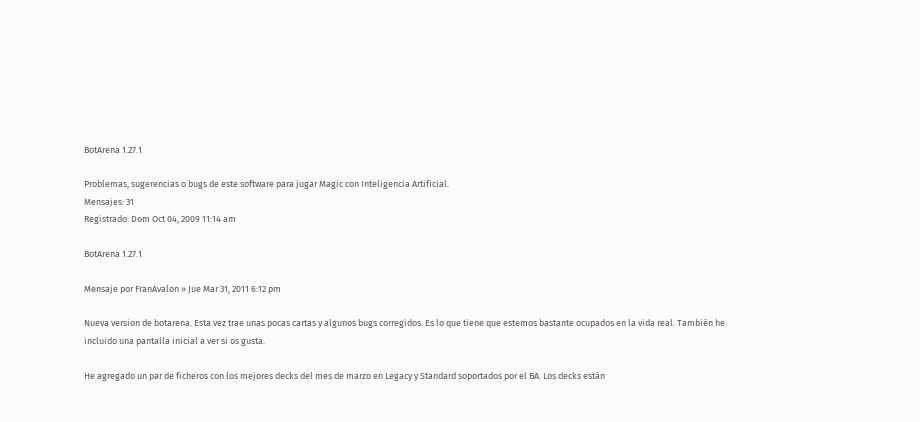BotArena 1.27.1

Problemas, sugerencias o bugs de este software para jugar Magic con Inteligencia Artificial.
Mensajes: 31
Registrado: Dom Oct 04, 2009 11:14 am

BotArena 1.27.1

Mensaje por FranAvalon » Jue Mar 31, 2011 6:12 pm

Nueva version de botarena. Esta vez trae unas pocas cartas y algunos bugs corregidos. Es lo que tiene que estemos bastante ocupados en la vida real. También he incluido una pantalla inicial a ver si os gusta.

He agregado un par de ficheros con los mejores decks del mes de marzo en Legacy y Standard soportados por el BA. Los decks están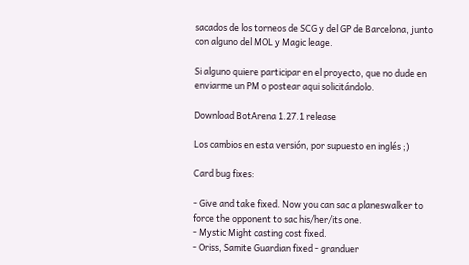sacados de los torneos de SCG y del GP de Barcelona, junto con alguno del MOL y Magic leage.

Si alguno quiere participar en el proyecto, que no dude en enviarme un PM o postear aqui solicitándolo.

Download BotArena 1.27.1 release

Los cambios en esta versión, por supuesto en inglés ;)

Card bug fixes:

- Give and take fixed. Now you can sac a planeswalker to force the opponent to sac his/her/its one.
- Mystic Might casting cost fixed.
- Oriss, Samite Guardian fixed - granduer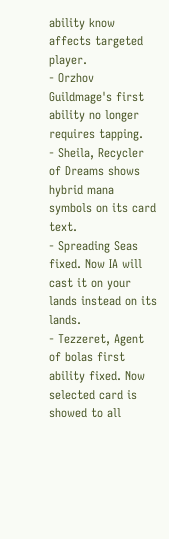ability know affects targeted player.
- Orzhov Guildmage's first ability no longer requires tapping.
- Sheila, Recycler of Dreams shows hybrid mana symbols on its card text.
- Spreading Seas fixed. Now IA will cast it on your lands instead on its lands.
- Tezzeret, Agent of bolas first ability fixed. Now selected card is showed to all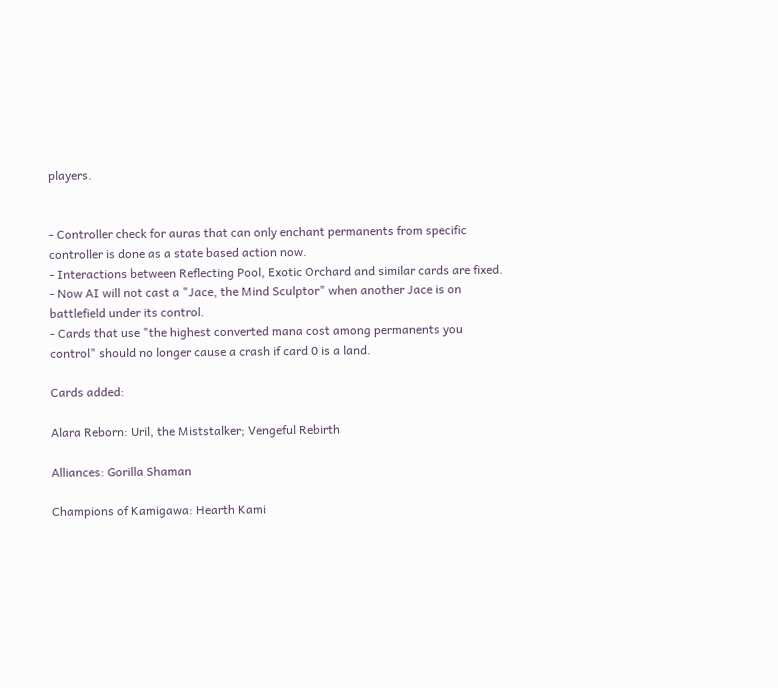players.


- Controller check for auras that can only enchant permanents from specific controller is done as a state based action now.
- Interactions between Reflecting Pool, Exotic Orchard and similar cards are fixed.
- Now AI will not cast a "Jace, the Mind Sculptor" when another Jace is on battlefield under its control.
- Cards that use "the highest converted mana cost among permanents you control" should no longer cause a crash if card 0 is a land.

Cards added:

Alara Reborn: Uril, the Miststalker; Vengeful Rebirth

Alliances: Gorilla Shaman

Champions of Kamigawa: Hearth Kami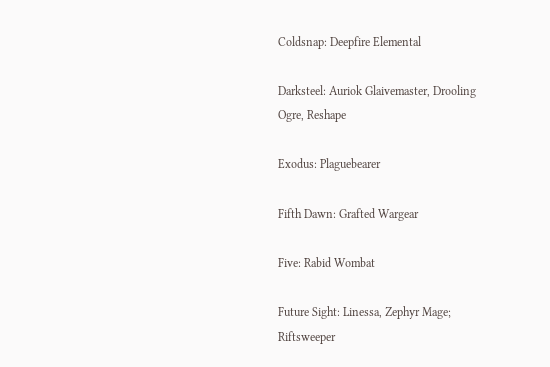Coldsnap: Deepfire Elemental

Darksteel: Auriok Glaivemaster, Drooling Ogre, Reshape

Exodus: Plaguebearer

Fifth Dawn: Grafted Wargear

Five: Rabid Wombat

Future Sight: Linessa, Zephyr Mage; Riftsweeper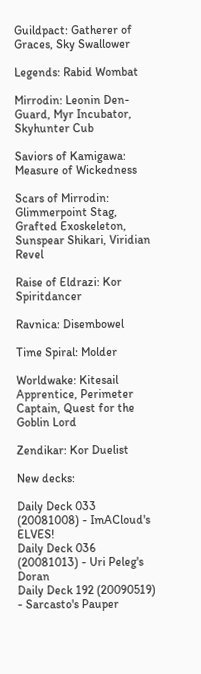Guildpact: Gatherer of Graces, Sky Swallower

Legends: Rabid Wombat

Mirrodin: Leonin Den-Guard, Myr Incubator, Skyhunter Cub

Saviors of Kamigawa: Measure of Wickedness

Scars of Mirrodin: Glimmerpoint Stag, Grafted Exoskeleton, Sunspear Shikari, Viridian Revel

Raise of Eldrazi: Kor Spiritdancer

Ravnica: Disembowel

Time Spiral: Molder

Worldwake: Kitesail Apprentice, Perimeter Captain, Quest for the Goblin Lord

Zendikar: Kor Duelist

New decks:

Daily Deck 033 (20081008) - ImACloud's ELVES!
Daily Deck 036 (20081013) - Uri Peleg's Doran
Daily Deck 192 (20090519) - Sarcasto's Pauper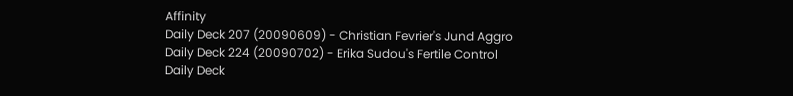Affinity
Daily Deck 207 (20090609) - Christian Fevrier's Jund Aggro
Daily Deck 224 (20090702) - Erika Sudou's Fertile Control
Daily Deck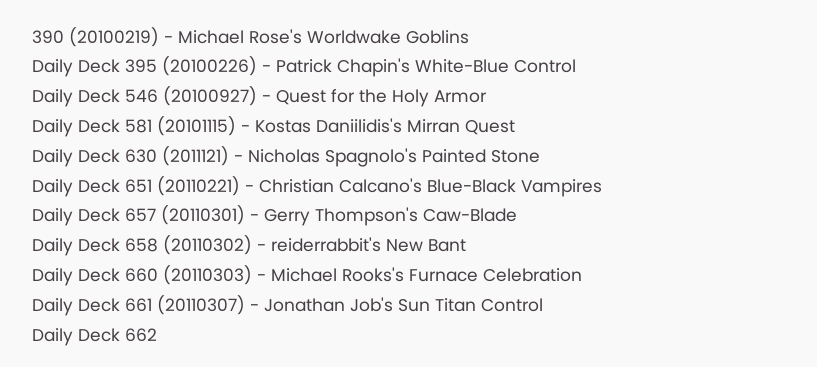390 (20100219) - Michael Rose's Worldwake Goblins
Daily Deck 395 (20100226) - Patrick Chapin's White-Blue Control
Daily Deck 546 (20100927) - Quest for the Holy Armor
Daily Deck 581 (20101115) - Kostas Daniilidis's Mirran Quest
Daily Deck 630 (2011121) - Nicholas Spagnolo's Painted Stone
Daily Deck 651 (20110221) - Christian Calcano's Blue-Black Vampires
Daily Deck 657 (20110301) - Gerry Thompson's Caw-Blade
Daily Deck 658 (20110302) - reiderrabbit's New Bant
Daily Deck 660 (20110303) - Michael Rooks's Furnace Celebration
Daily Deck 661 (20110307) - Jonathan Job's Sun Titan Control
Daily Deck 662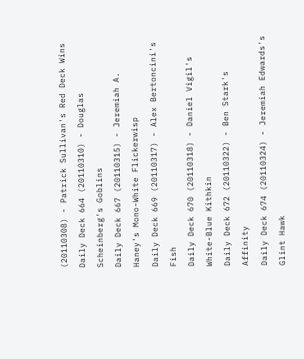(20110308) - Patrick Sullivan's Red Deck Wins
Daily Deck 664 (20110310) - Douglas Scheinberg's Goblins
Daily Deck 667 (20110315) - Jeremiah A. Haney's Mono-White Flickerwisp
Daily Deck 669 (20110317) - Alex Bertoncini's Fish
Daily Deck 670 (20110318) - Daniel Vigil's White-Blue Kithkin
Daily Deck 672 (20110322) - Ben Stark's Affinity
Daily Deck 674 (20110324) - Jeremiah Edwards's Glint Hawk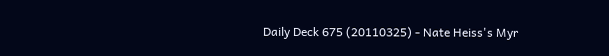Daily Deck 675 (20110325) - Nate Heiss's Myr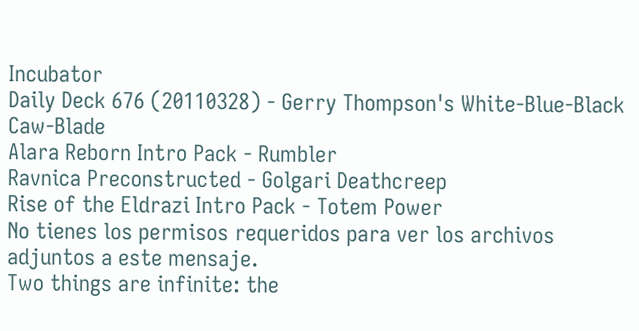Incubator
Daily Deck 676 (20110328) - Gerry Thompson's White-Blue-Black Caw-Blade
Alara Reborn Intro Pack - Rumbler
Ravnica Preconstructed - Golgari Deathcreep
Rise of the Eldrazi Intro Pack - Totem Power
No tienes los permisos requeridos para ver los archivos adjuntos a este mensaje.
Two things are infinite: the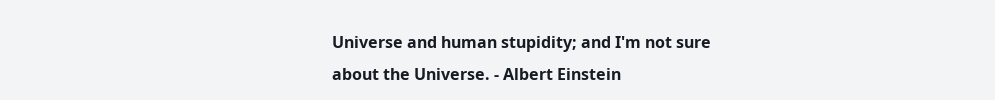Universe and human stupidity; and I'm not sure about the Universe. - Albert Einstein